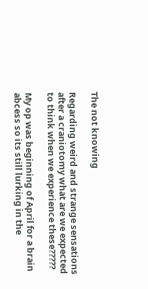The not knowing

Regarding weird and strange sensations after a craniotomy what are we expected to think when we experience these?????

My op was beginning of April for a brain abcess so its still lurking in the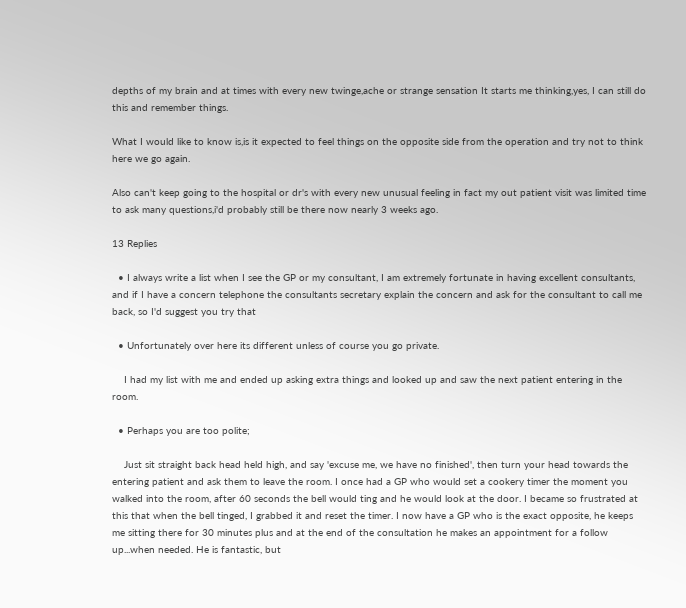depths of my brain and at times with every new twinge,ache or strange sensation It starts me thinking,yes, I can still do this and remember things.

What I would like to know is,is it expected to feel things on the opposite side from the operation and try not to think here we go again.

Also can't keep going to the hospital or dr's with every new unusual feeling in fact my out patient visit was limited time to ask many questions,i'd probably still be there now nearly 3 weeks ago.

13 Replies

  • I always write a list when I see the GP or my consultant, I am extremely fortunate in having excellent consultants, and if I have a concern telephone the consultants secretary explain the concern and ask for the consultant to call me back, so I'd suggest you try that

  • Unfortunately over here its different unless of course you go private.

    I had my list with me and ended up asking extra things and looked up and saw the next patient entering in the room.

  • Perhaps you are too polite;

    Just sit straight back head held high, and say 'excuse me, we have no finished', then turn your head towards the entering patient and ask them to leave the room. I once had a GP who would set a cookery timer the moment you walked into the room, after 60 seconds the bell would ting and he would look at the door. I became so frustrated at this that when the bell tinged, I grabbed it and reset the timer. I now have a GP who is the exact opposite, he keeps me sitting there for 30 minutes plus and at the end of the consultation he makes an appointment for a follow up...when needed. He is fantastic, but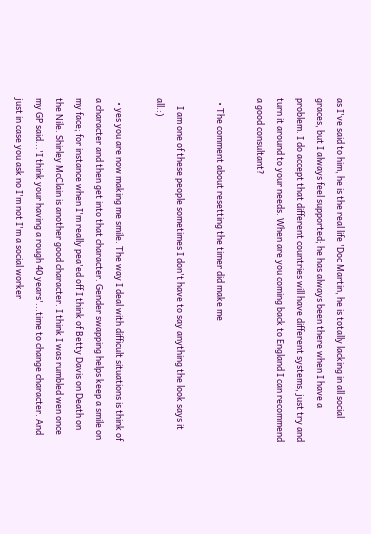as I've said to him, he is the real life 'Doc Martin, he is totally lacking in all social graces, but I always feel supported; he has always been there when I have a problem. I do accept that different countries will have different systems, just try and turn it around to your needs. When are you coming back to England I can recommend a good consultant?

  • The comment about resetting the timer did make me

    I am one of these people sometimes I don't have to say anything the look says it all.:)

  • yes you are now making me smile. The way I deal with difficult situations is think of a character and then get into that character. Gender swapping helps keep a smile on my face; for instance when I'm really pea'ed off I think of Betty Davis on Death on the Nile. Shirley McClain is another good character. I think I was rumbled wen once my GP said...'I think your having a rough 40 years'...time to change character. And just in case you ask no I'm not I'm a social worker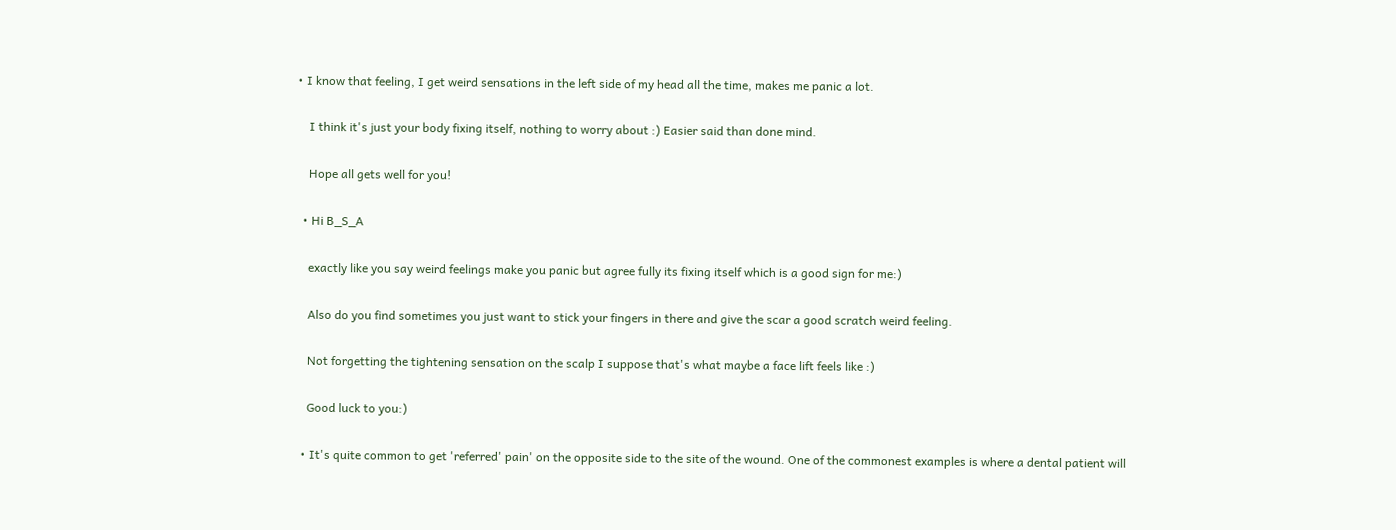• I know that feeling, I get weird sensations in the left side of my head all the time, makes me panic a lot.

    I think it's just your body fixing itself, nothing to worry about :) Easier said than done mind.

    Hope all gets well for you!

  • Hi B_S_A

    exactly like you say weird feelings make you panic but agree fully its fixing itself which is a good sign for me:)

    Also do you find sometimes you just want to stick your fingers in there and give the scar a good scratch weird feeling.

    Not forgetting the tightening sensation on the scalp I suppose that's what maybe a face lift feels like :)

    Good luck to you:)

  • It's quite common to get 'referred' pain' on the opposite side to the site of the wound. One of the commonest examples is where a dental patient will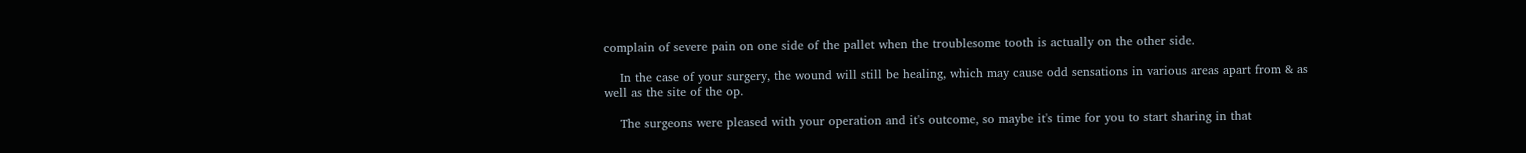complain of severe pain on one side of the pallet when the troublesome tooth is actually on the other side.

    In the case of your surgery, the wound will still be healing, which may cause odd sensations in various areas apart from & as well as the site of the op.

    The surgeons were pleased with your operation and it's outcome, so maybe it's time for you to start sharing in that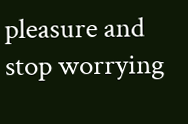pleasure and stop worrying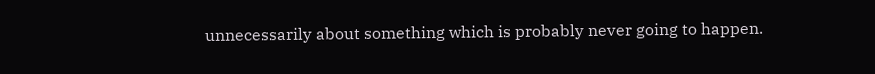unnecessarily about something which is probably never going to happen.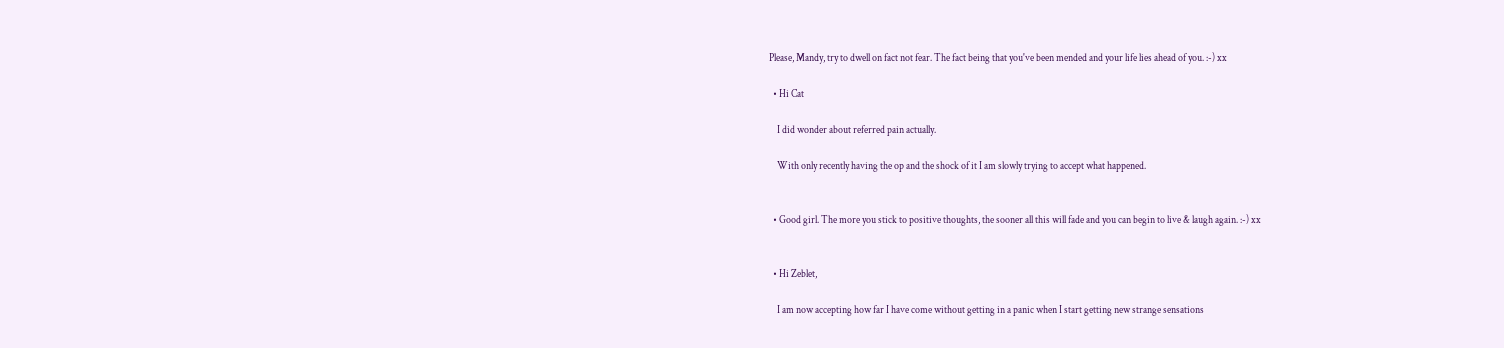Please, Mandy, try to dwell on fact not fear. The fact being that you've been mended and your life lies ahead of you. :-) xx

  • Hi Cat

    I did wonder about referred pain actually.

    With only recently having the op and the shock of it I am slowly trying to accept what happened.


  • Good girl. The more you stick to positive thoughts, the sooner all this will fade and you can begin to live & laugh again. :-) xx


  • Hi Zeblet,

    I am now accepting how far I have come without getting in a panic when I start getting new strange sensations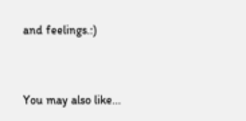and feelings.:)


You may also like...